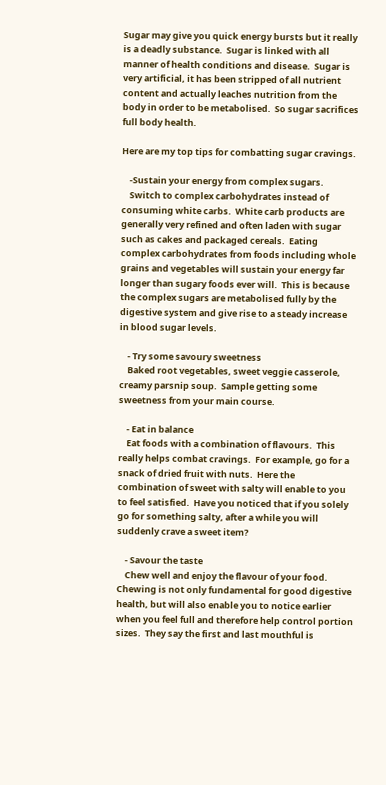Sugar may give you quick energy bursts but it really is a deadly substance.  Sugar is linked with all manner of health conditions and disease.  Sugar is very artificial, it has been stripped of all nutrient content and actually leaches nutrition from the body in order to be metabolised.  So sugar sacrifices full body health.

Here are my top tips for combatting sugar cravings.

    -Sustain your energy from complex sugars.
    Switch to complex carbohydrates instead of consuming white carbs.  White carb products are generally very refined and often laden with sugar such as cakes and packaged cereals.  Eating complex carbohydrates from foods including whole grains and vegetables will sustain your energy far longer than sugary foods ever will.  This is because the complex sugars are metabolised fully by the digestive system and give rise to a steady increase in blood sugar levels.

    - Try some savoury sweetness
    Baked root vegetables, sweet veggie casserole, creamy parsnip soup.  Sample getting some sweetness from your main course.

    - Eat in balance
    Eat foods with a combination of flavours.  This really helps combat cravings.  For example, go for a snack of dried fruit with nuts.  Here the combination of sweet with salty will enable to you to feel satisfied.  Have you noticed that if you solely go for something salty, after a while you will suddenly crave a sweet item?

    - Savour the taste
    Chew well and enjoy the flavour of your food.  Chewing is not only fundamental for good digestive health, but will also enable you to notice earlier when you feel full and therefore help control portion sizes.  They say the first and last mouthful is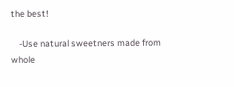the best!

    -Use natural sweetners made from whole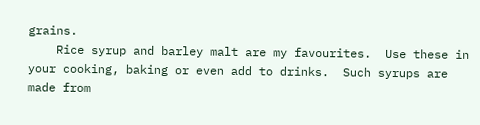grains.
    Rice syrup and barley malt are my favourites.  Use these in your cooking, baking or even add to drinks.  Such syrups are made from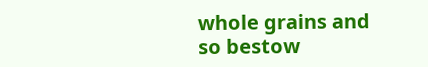whole grains and so bestow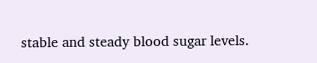stable and steady blood sugar levels.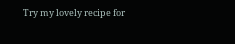Try my lovely recipe for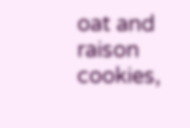oat and raison cookies,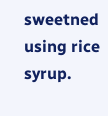sweetned using rice syrup.